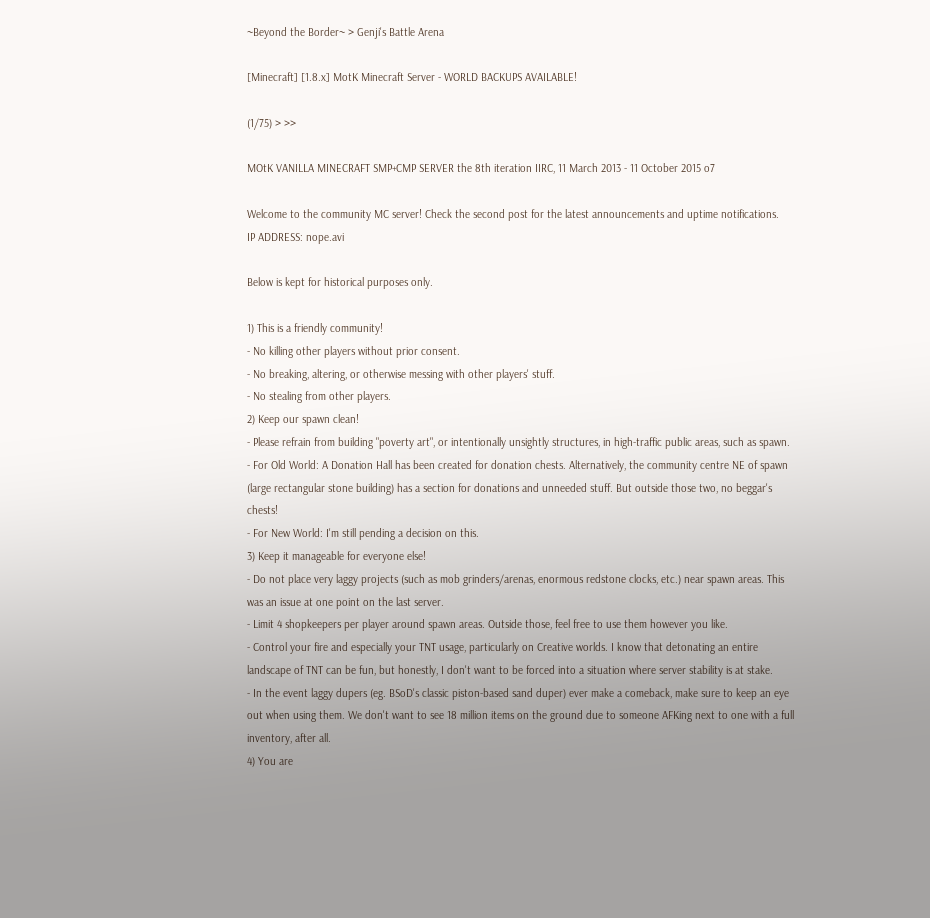~Beyond the Border~ > Genji's Battle Arena

[Minecraft] [1.8.x] MotK Minecraft Server - WORLD BACKUPS AVAILABLE!

(1/75) > >>

MOtK VANILLA MINECRAFT SMP+CMP SERVER the 8th iteration IIRC, 11 March 2013 - 11 October 2015 o7

Welcome to the community MC server! Check the second post for the latest announcements and uptime notifications.
IP ADDRESS: nope.avi

Below is kept for historical purposes only.

1) This is a friendly community!
- No killing other players without prior consent.
- No breaking, altering, or otherwise messing with other players' stuff.
- No stealing from other players.
2) Keep our spawn clean!
- Please refrain from building "poverty art", or intentionally unsightly structures, in high-traffic public areas, such as spawn.
- For Old World: A Donation Hall has been created for donation chests. Alternatively, the community centre NE of spawn (large rectangular stone building) has a section for donations and unneeded stuff. But outside those two, no beggar's chests!
- For New World: I'm still pending a decision on this.
3) Keep it manageable for everyone else!
- Do not place very laggy projects (such as mob grinders/arenas, enormous redstone clocks, etc.) near spawn areas. This was an issue at one point on the last server.
- Limit 4 shopkeepers per player around spawn areas. Outside those, feel free to use them however you like.
- Control your fire and especially your TNT usage, particularly on Creative worlds. I know that detonating an entire landscape of TNT can be fun, but honestly, I don't want to be forced into a situation where server stability is at stake.
- In the event laggy dupers (eg. BSoD's classic piston-based sand duper) ever make a comeback, make sure to keep an eye out when using them. We don't want to see 18 million items on the ground due to someone AFKing next to one with a full inventory, after all.
4) You are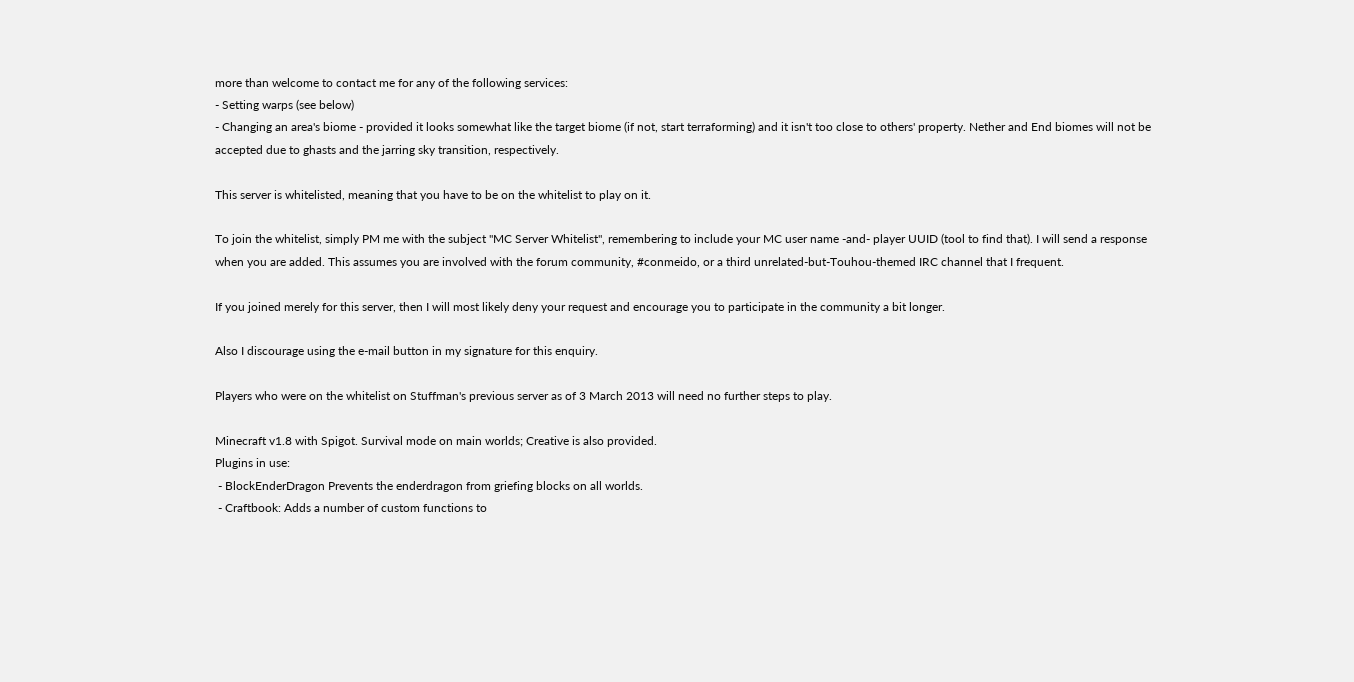more than welcome to contact me for any of the following services:
- Setting warps (see below)
- Changing an area's biome - provided it looks somewhat like the target biome (if not, start terraforming) and it isn't too close to others' property. Nether and End biomes will not be accepted due to ghasts and the jarring sky transition, respectively.

This server is whitelisted, meaning that you have to be on the whitelist to play on it.

To join the whitelist, simply PM me with the subject "MC Server Whitelist", remembering to include your MC user name -and- player UUID (tool to find that). I will send a response when you are added. This assumes you are involved with the forum community, #conmeido, or a third unrelated-but-Touhou-themed IRC channel that I frequent.

If you joined merely for this server, then I will most likely deny your request and encourage you to participate in the community a bit longer.

Also I discourage using the e-mail button in my signature for this enquiry.

Players who were on the whitelist on Stuffman's previous server as of 3 March 2013 will need no further steps to play.

Minecraft v1.8 with Spigot. Survival mode on main worlds; Creative is also provided.
Plugins in use:
 - BlockEnderDragon Prevents the enderdragon from griefing blocks on all worlds.
 - Craftbook: Adds a number of custom functions to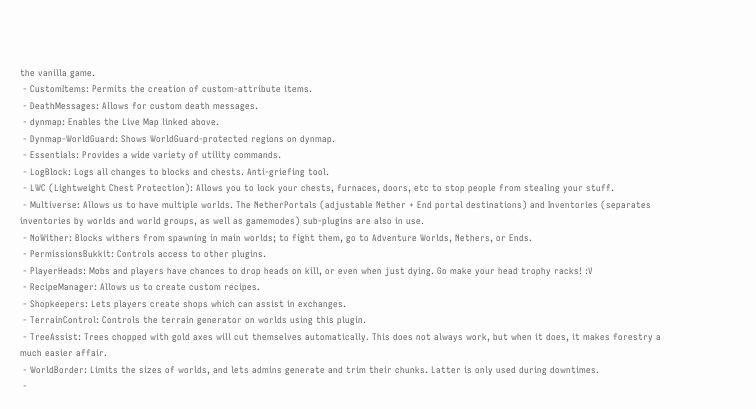the vanilla game.
 - CustomItems: Permits the creation of custom-attribute items.
 - DeathMessages: Allows for custom death messages.
 - dynmap: Enables the Live Map linked above.
 - Dynmap-WorldGuard: Shows WorldGuard-protected regions on dynmap.
 - Essentials: Provides a wide variety of utility commands.
 - LogBlock: Logs all changes to blocks and chests. Anti-griefing tool.
 - LWC (Lightweight Chest Protection): Allows you to lock your chests, furnaces, doors, etc to stop people from stealing your stuff.
 - Multiverse: Allows us to have multiple worlds. The NetherPortals (adjustable Nether + End portal destinations) and Inventories (separates inventories by worlds and world groups, as well as gamemodes) sub-plugins are also in use.
 - NoWither: Blocks withers from spawning in main worlds; to fight them, go to Adventure Worlds, Nethers, or Ends.
 - PermissionsBukkit: Controls access to other plugins.
 - PlayerHeads: Mobs and players have chances to drop heads on kill, or even when just dying. Go make your head trophy racks! :V
 - RecipeManager: Allows us to create custom recipes.
 - Shopkeepers: Lets players create shops which can assist in exchanges.
 - TerrainControl: Controls the terrain generator on worlds using this plugin.
 - TreeAssist: Trees chopped with gold axes will cut themselves automatically. This does not always work, but when it does, it makes forestry a much easier affair.
 - WorldBorder: Limits the sizes of worlds, and lets admins generate and trim their chunks. Latter is only used during downtimes.
 -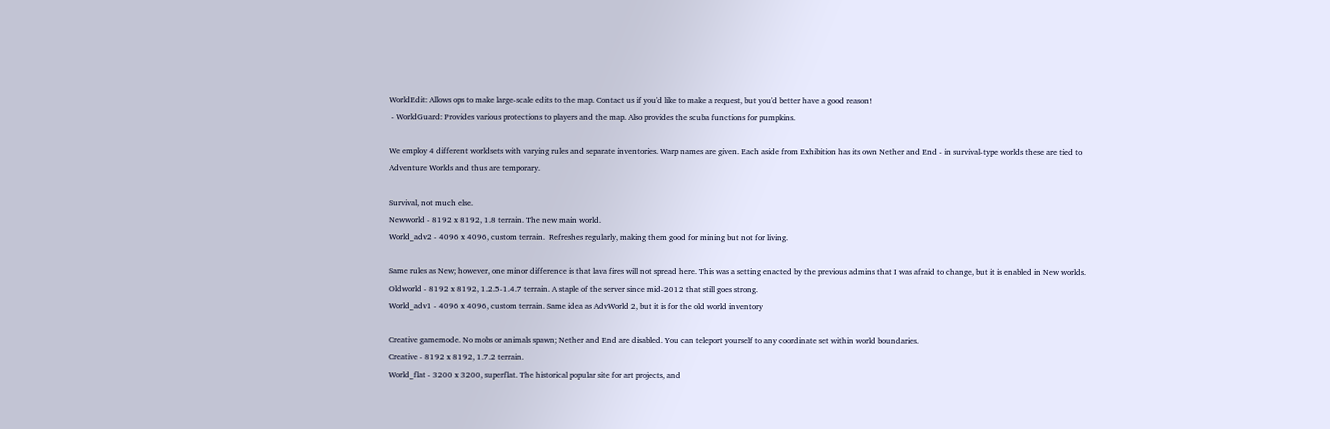WorldEdit: Allows ops to make large-scale edits to the map. Contact us if you'd like to make a request, but you'd better have a good reason!
 - WorldGuard: Provides various protections to players and the map. Also provides the scuba functions for pumpkins.

We employ 4 different worldsets with varying rules and separate inventories. Warp names are given. Each aside from Exhibition has its own Nether and End - in survival-type worlds these are tied to Adventure Worlds and thus are temporary.

Survival, not much else.
Newworld - 8192 x 8192, 1.8 terrain. The new main world.
World_adv2 - 4096 x 4096, custom terrain.  Refreshes regularly, making them good for mining but not for living.

Same rules as New; however, one minor difference is that lava fires will not spread here. This was a setting enacted by the previous admins that I was afraid to change, but it is enabled in New worlds.
Oldworld - 8192 x 8192, 1.2.5-1.4.7 terrain. A staple of the server since mid-2012 that still goes strong.
World_adv1 - 4096 x 4096, custom terrain. Same idea as AdvWorld 2, but it is for the old world inventory

Creative gamemode. No mobs or animals spawn; Nether and End are disabled. You can teleport yourself to any coordinate set within world boundaries.
Creative - 8192 x 8192, 1.7.2 terrain.
World_flat - 3200 x 3200, superflat. The historical popular site for art projects, and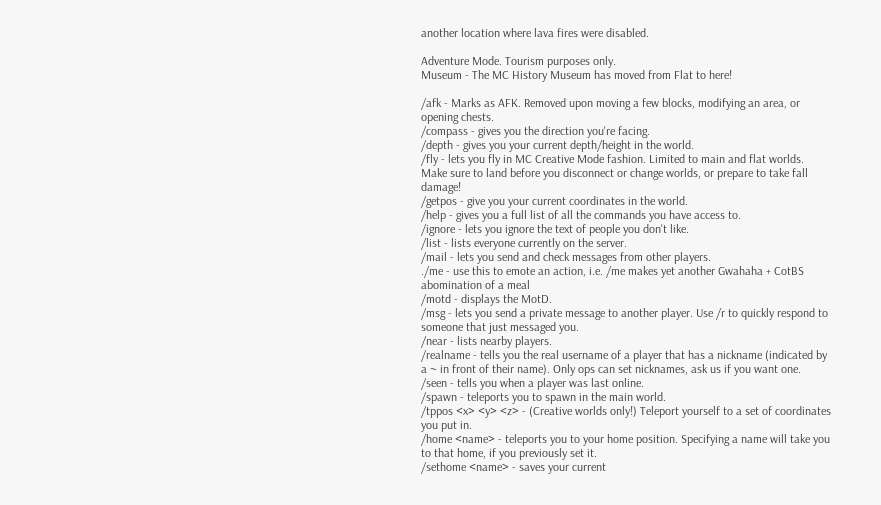another location where lava fires were disabled.

Adventure Mode. Tourism purposes only.
Museum - The MC History Museum has moved from Flat to here!

/afk - Marks as AFK. Removed upon moving a few blocks, modifying an area, or opening chests.
/compass - gives you the direction you're facing.
/depth - gives you your current depth/height in the world.
/fly - lets you fly in MC Creative Mode fashion. Limited to main and flat worlds. Make sure to land before you disconnect or change worlds, or prepare to take fall damage!
/getpos - give you your current coordinates in the world.
/help - gives you a full list of all the commands you have access to.
/ignore - lets you ignore the text of people you don't like.
/list - lists everyone currently on the server.
/mail - lets you send and check messages from other players.
./me - use this to emote an action, i.e. /me makes yet another Gwahaha + CotBS abomination of a meal
/motd - displays the MotD.
/msg - lets you send a private message to another player. Use /r to quickly respond to someone that just messaged you.
/near - lists nearby players.
/realname - tells you the real username of a player that has a nickname (indicated by a ~ in front of their name). Only ops can set nicknames, ask us if you want one.
/seen - tells you when a player was last online.
/spawn - teleports you to spawn in the main world.
/tppos <x> <y> <z> - (Creative worlds only!) Teleport yourself to a set of coordinates you put in.
/home <name> - teleports you to your home position. Specifying a name will take you to that home, if you previously set it.
/sethome <name> - saves your current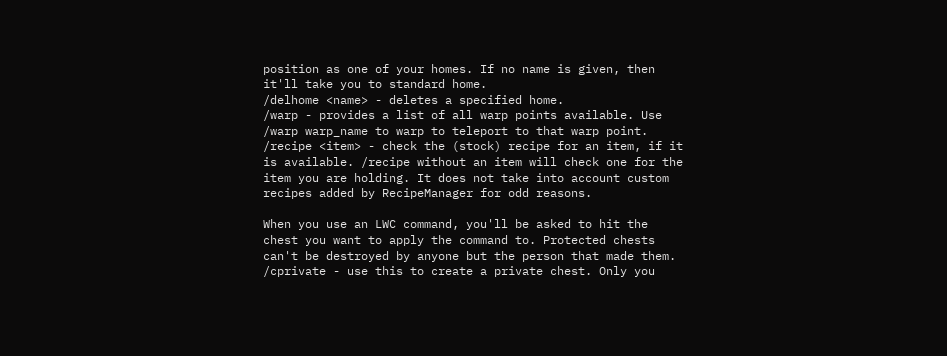position as one of your homes. If no name is given, then it'll take you to standard home.
/delhome <name> - deletes a specified home.
/warp - provides a list of all warp points available. Use /warp warp_name to warp to teleport to that warp point.
/recipe <item> - check the (stock) recipe for an item, if it is available. /recipe without an item will check one for the item you are holding. It does not take into account custom recipes added by RecipeManager for odd reasons.

When you use an LWC command, you'll be asked to hit the chest you want to apply the command to. Protected chests can't be destroyed by anyone but the person that made them.
/cprivate - use this to create a private chest. Only you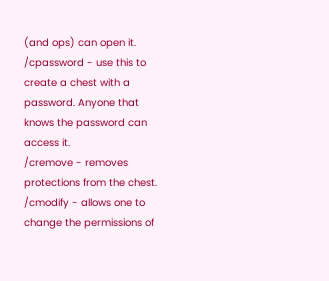(and ops) can open it.
/cpassword - use this to create a chest with a password. Anyone that knows the password can access it.
/cremove - removes protections from the chest.
/cmodify - allows one to change the permissions of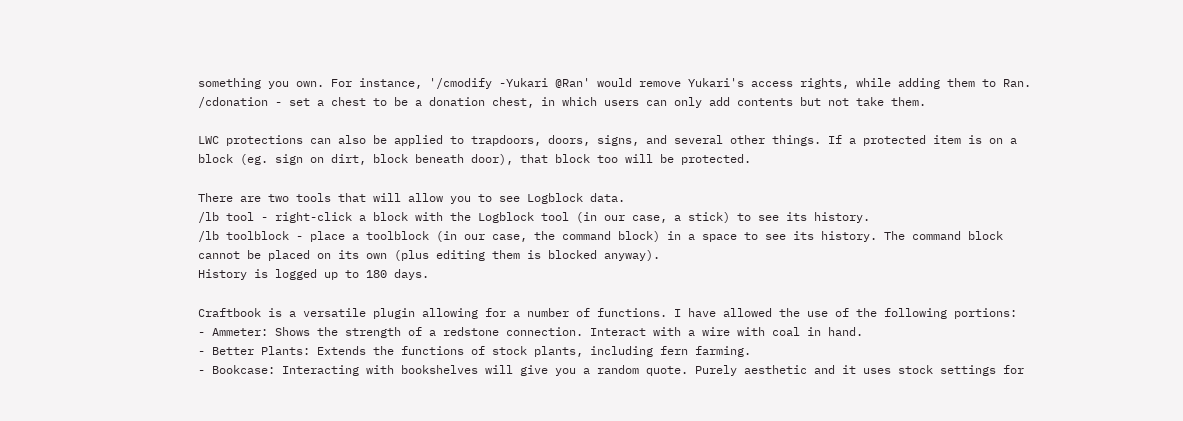something you own. For instance, '/cmodify -Yukari @Ran' would remove Yukari's access rights, while adding them to Ran.
/cdonation - set a chest to be a donation chest, in which users can only add contents but not take them.

LWC protections can also be applied to trapdoors, doors, signs, and several other things. If a protected item is on a block (eg. sign on dirt, block beneath door), that block too will be protected.

There are two tools that will allow you to see Logblock data.
/lb tool - right-click a block with the Logblock tool (in our case, a stick) to see its history.
/lb toolblock - place a toolblock (in our case, the command block) in a space to see its history. The command block cannot be placed on its own (plus editing them is blocked anyway).
History is logged up to 180 days.

Craftbook is a versatile plugin allowing for a number of functions. I have allowed the use of the following portions:
- Ammeter: Shows the strength of a redstone connection. Interact with a wire with coal in hand.
- Better Plants: Extends the functions of stock plants, including fern farming.
- Bookcase: Interacting with bookshelves will give you a random quote. Purely aesthetic and it uses stock settings for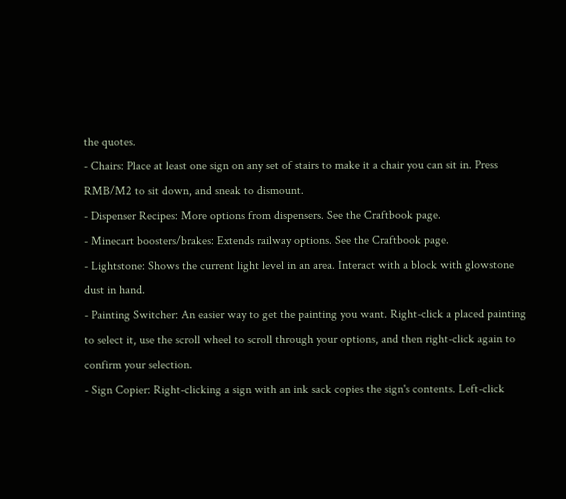the quotes.
- Chairs: Place at least one sign on any set of stairs to make it a chair you can sit in. Press RMB/M2 to sit down, and sneak to dismount.
- Dispenser Recipes: More options from dispensers. See the Craftbook page.
- Minecart boosters/brakes: Extends railway options. See the Craftbook page.
- Lightstone: Shows the current light level in an area. Interact with a block with glowstone dust in hand.
- Painting Switcher: An easier way to get the painting you want. Right-click a placed painting to select it, use the scroll wheel to scroll through your options, and then right-click again to confirm your selection.
- Sign Copier: Right-clicking a sign with an ink sack copies the sign's contents. Left-click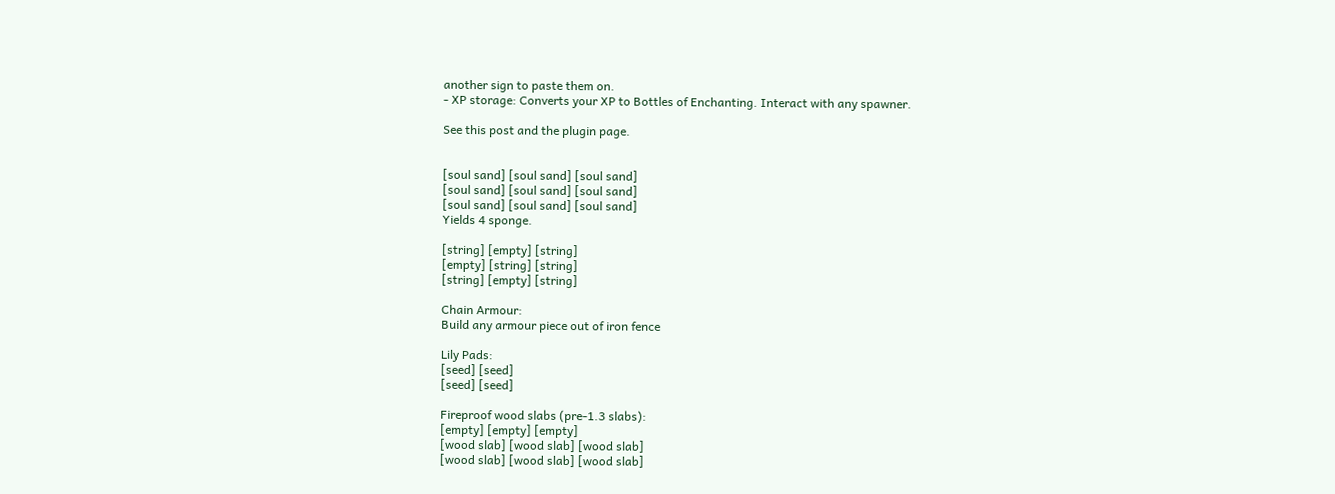another sign to paste them on.
- XP storage: Converts your XP to Bottles of Enchanting. Interact with any spawner.

See this post and the plugin page.


[soul sand] [soul sand] [soul sand]
[soul sand] [soul sand] [soul sand]
[soul sand] [soul sand] [soul sand]
Yields 4 sponge.

[string] [empty] [string]
[empty] [string] [string]
[string] [empty] [string]

Chain Armour:
Build any armour piece out of iron fence

Lily Pads:
[seed] [seed]
[seed] [seed]

Fireproof wood slabs (pre-1.3 slabs):
[empty] [empty] [empty]
[wood slab] [wood slab] [wood slab]
[wood slab] [wood slab] [wood slab]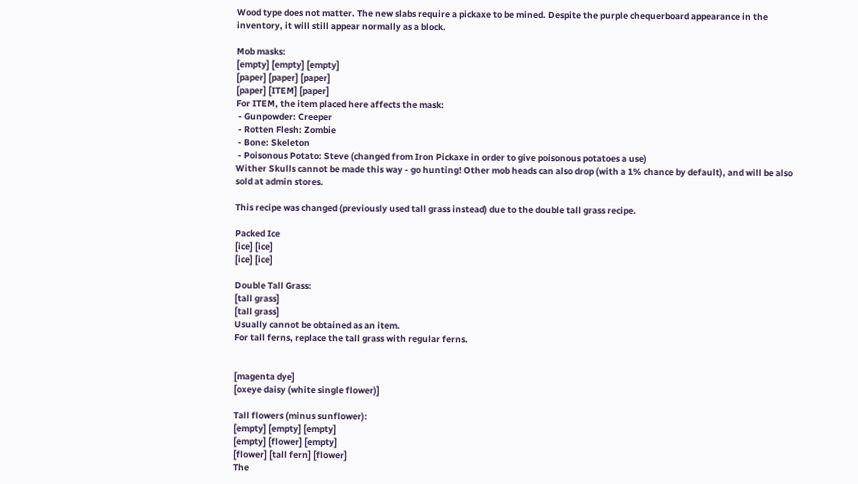Wood type does not matter. The new slabs require a pickaxe to be mined. Despite the purple chequerboard appearance in the inventory, it will still appear normally as a block.

Mob masks:
[empty] [empty] [empty]
[paper] [paper] [paper]
[paper] [ITEM] [paper]
For ITEM, the item placed here affects the mask:
 - Gunpowder: Creeper
 - Rotten Flesh: Zombie
 - Bone: Skeleton
 - Poisonous Potato: Steve (changed from Iron Pickaxe in order to give poisonous potatoes a use)
Wither Skulls cannot be made this way - go hunting! Other mob heads can also drop (with a 1% chance by default), and will be also sold at admin stores.

This recipe was changed (previously used tall grass instead) due to the double tall grass recipe.

Packed Ice
[ice] [ice]
[ice] [ice]

Double Tall Grass:
[tall grass]
[tall grass]
Usually cannot be obtained as an item.
For tall ferns, replace the tall grass with regular ferns.


[magenta dye]
[oxeye daisy (white single flower)]

Tall flowers (minus sunflower):
[empty] [empty] [empty]
[empty] [flower] [empty]
[flower] [tall fern] [flower]
The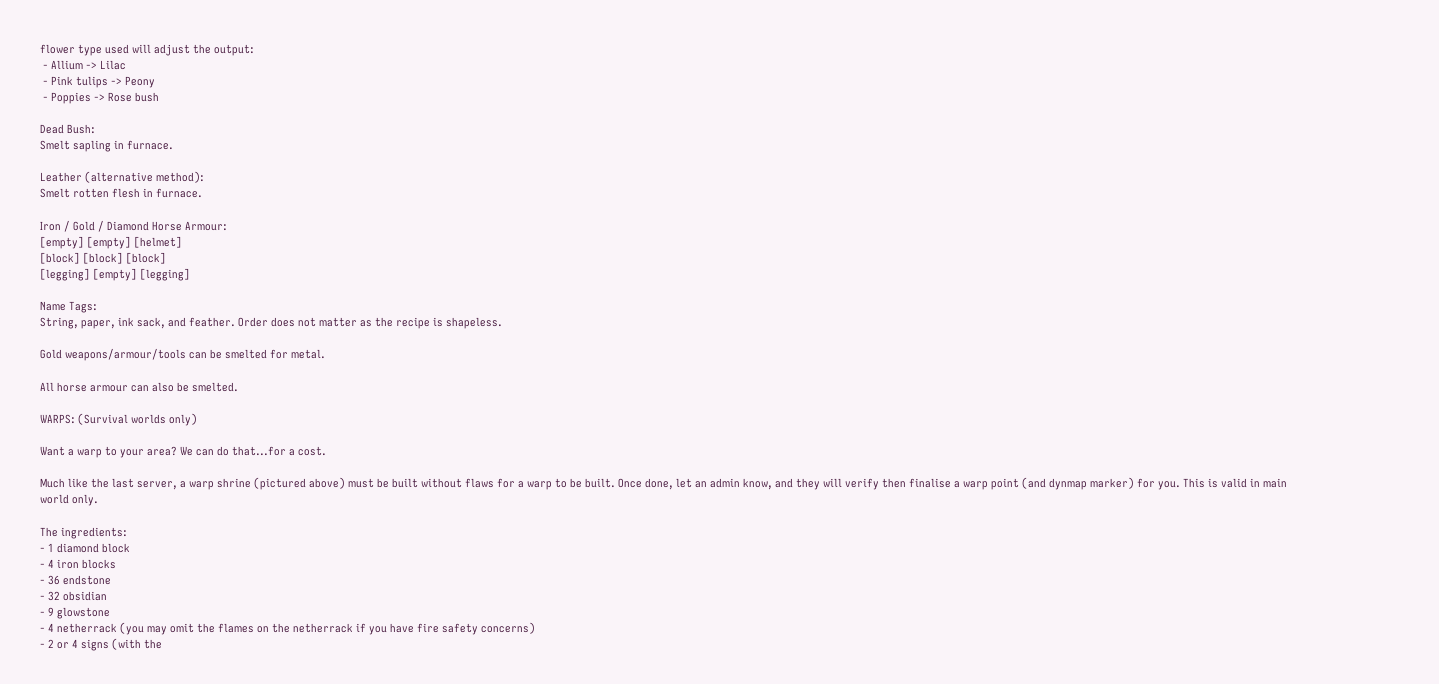flower type used will adjust the output:
 - Allium -> Lilac
 - Pink tulips -> Peony
 - Poppies -> Rose bush

Dead Bush:
Smelt sapling in furnace.

Leather (alternative method):
Smelt rotten flesh in furnace.

Iron / Gold / Diamond Horse Armour:
[empty] [empty] [helmet]
[block] [block] [block]
[legging] [empty] [legging]

Name Tags:
String, paper, ink sack, and feather. Order does not matter as the recipe is shapeless.

Gold weapons/armour/tools can be smelted for metal.

All horse armour can also be smelted.

WARPS: (Survival worlds only)

Want a warp to your area? We can do that...for a cost.

Much like the last server, a warp shrine (pictured above) must be built without flaws for a warp to be built. Once done, let an admin know, and they will verify then finalise a warp point (and dynmap marker) for you. This is valid in main world only.

The ingredients:
- 1 diamond block
- 4 iron blocks
- 36 endstone
- 32 obsidian
- 9 glowstone
- 4 netherrack (you may omit the flames on the netherrack if you have fire safety concerns)
- 2 or 4 signs (with the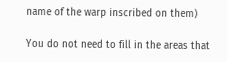name of the warp inscribed on them)

You do not need to fill in the areas that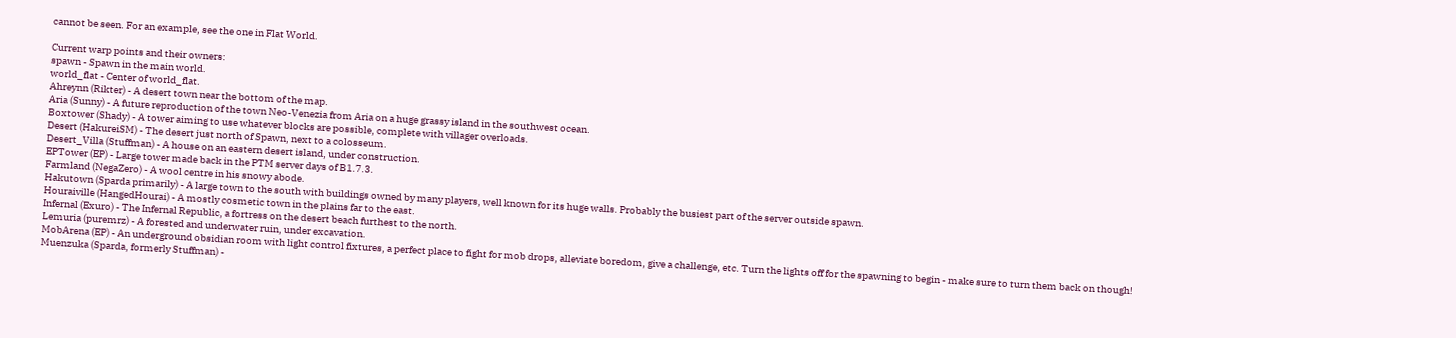cannot be seen. For an example, see the one in Flat World.

Current warp points and their owners:
spawn - Spawn in the main world.
world_flat - Center of world_flat.
Ahreynn (Rikter) - A desert town near the bottom of the map.
Aria (Sunny) - A future reproduction of the town Neo-Venezia from Aria on a huge grassy island in the southwest ocean.
Boxtower (Shady) - A tower aiming to use whatever blocks are possible, complete with villager overloads.
Desert (HakureiSM) - The desert just north of Spawn, next to a colosseum.
Desert_Villa (Stuffman) - A house on an eastern desert island, under construction.
EPTower (EP) - Large tower made back in the PTM server days of B1.7.3.
Farmland (NegaZero) - A wool centre in his snowy abode.
Hakutown (Sparda primarily) - A large town to the south with buildings owned by many players, well known for its huge walls. Probably the busiest part of the server outside spawn.
Houraiville (HangedHourai) - A mostly cosmetic town in the plains far to the east.
Infernal (Exuro) - The Infernal Republic, a fortress on the desert beach furthest to the north.
Lemuria (puremrz) - A forested and underwater ruin, under excavation.
MobArena (EP) - An underground obsidian room with light control fixtures, a perfect place to fight for mob drops, alleviate boredom, give a challenge, etc. Turn the lights off for the spawning to begin - make sure to turn them back on though!
Muenzuka (Sparda, formerly Stuffman) -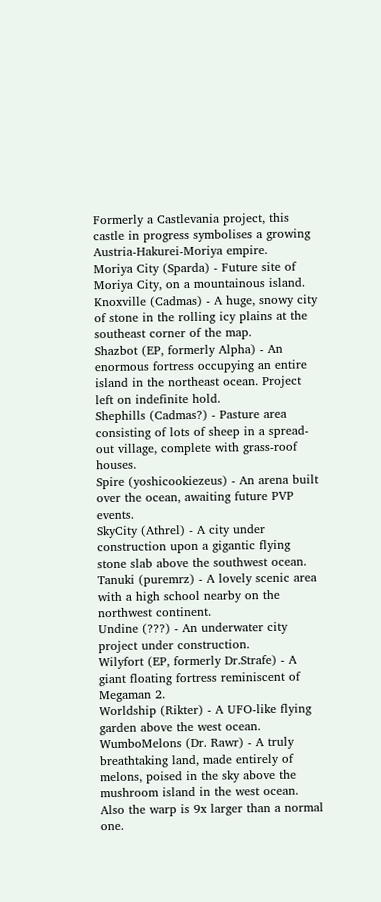Formerly a Castlevania project, this castle in progress symbolises a growing Austria-Hakurei-Moriya empire.
Moriya City (Sparda) - Future site of Moriya City, on a mountainous island.
Knoxville (Cadmas) - A huge, snowy city of stone in the rolling icy plains at the southeast corner of the map.
Shazbot (EP, formerly Alpha) - An enormous fortress occupying an entire island in the northeast ocean. Project left on indefinite hold.
Shephills (Cadmas?) - Pasture area consisting of lots of sheep in a spread-out village, complete with grass-roof houses.
Spire (yoshicookiezeus) - An arena built over the ocean, awaiting future PVP events.
SkyCity (Athrel) - A city under construction upon a gigantic flying stone slab above the southwest ocean.
Tanuki (puremrz) - A lovely scenic area with a high school nearby on the northwest continent.
Undine (???) - An underwater city project under construction.
Wilyfort (EP, formerly Dr.Strafe) - A giant floating fortress reminiscent of Megaman 2.
Worldship (Rikter) - A UFO-like flying garden above the west ocean.
WumboMelons (Dr. Rawr) - A truly breathtaking land, made entirely of melons, poised in the sky above the mushroom island in the west ocean. Also the warp is 9x larger than a normal one.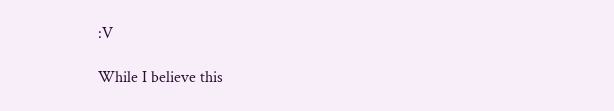:V

While I believe this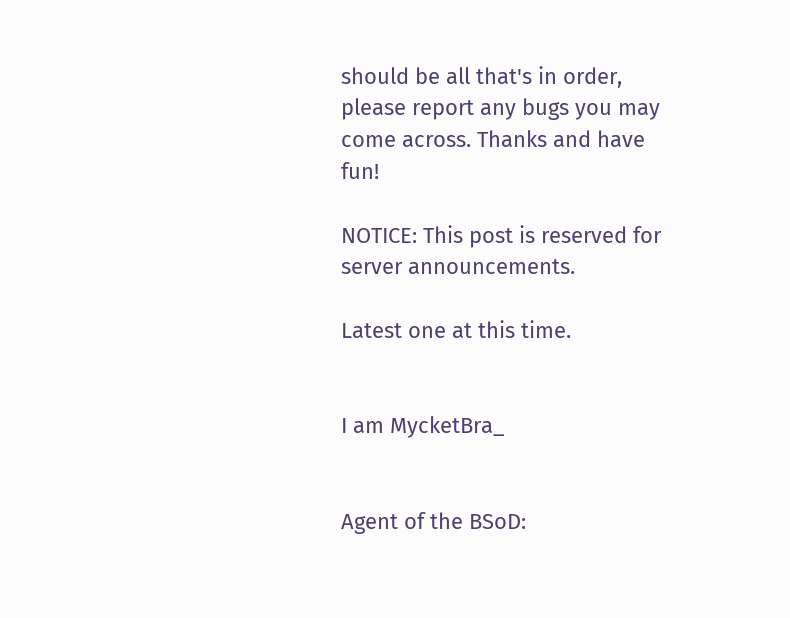should be all that's in order, please report any bugs you may come across. Thanks and have fun!

NOTICE: This post is reserved for server announcements.

Latest one at this time.


I am MycketBra_


Agent of the BSoD: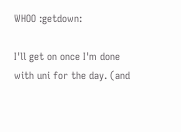WHOO :getdown:

I'll get on once I'm done with uni for the day. (and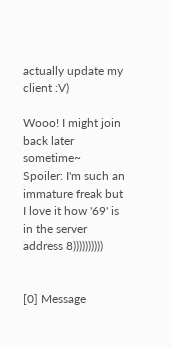actually update my client :V)

Wooo! I might join back later sometime~
Spoiler: I'm such an immature freak but I love it how '69' is in the server address 8))))))))))


[0] Message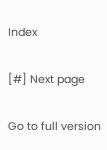Index

[#] Next page

Go to full version